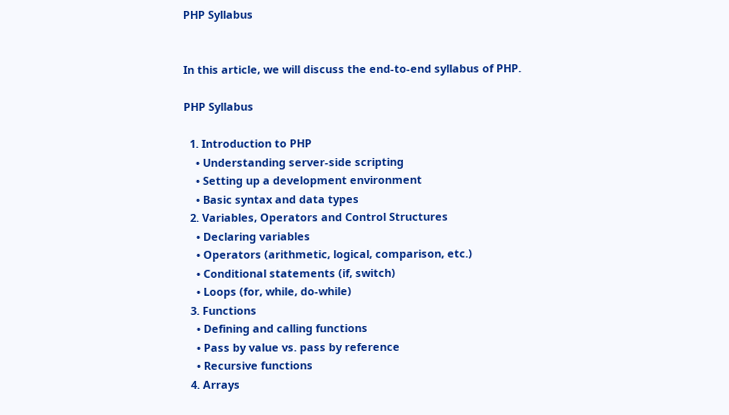PHP Syllabus


In this article, we will discuss the end-to-end syllabus of PHP.

PHP Syllabus

  1. Introduction to PHP
    • Understanding server-side scripting
    • Setting up a development environment
    • Basic syntax and data types
  2. Variables, Operators and Control Structures
    • Declaring variables
    • Operators (arithmetic, logical, comparison, etc.)
    • Conditional statements (if, switch)
    • Loops (for, while, do-while)
  3. Functions
    • Defining and calling functions
    • Pass by value vs. pass by reference
    • Recursive functions
  4. Arrays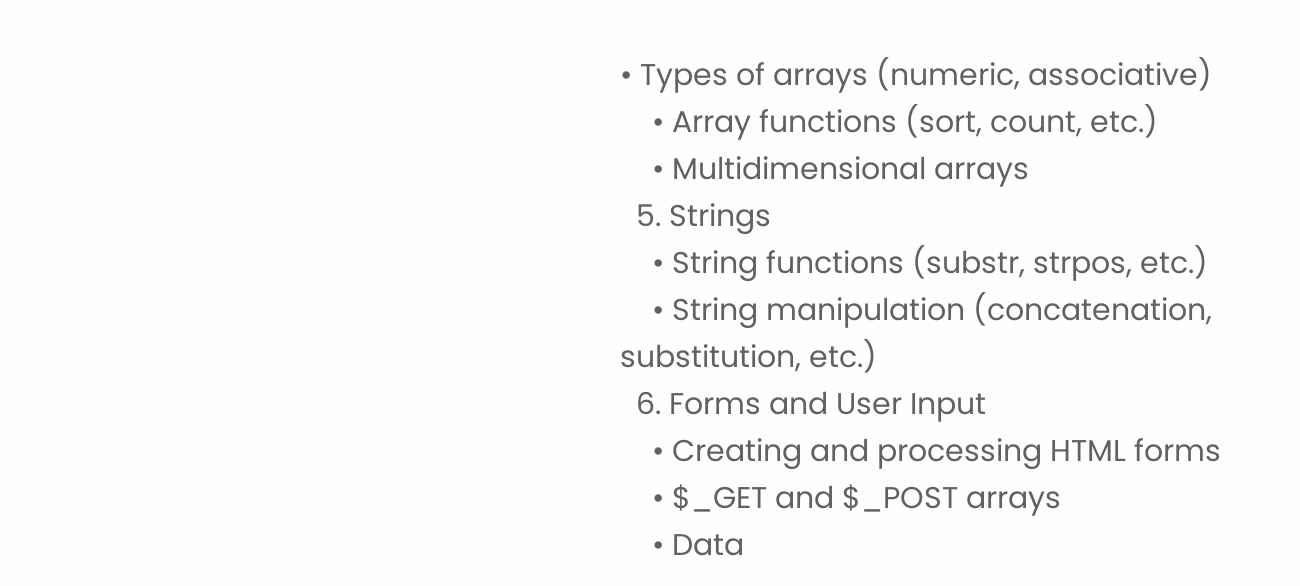• Types of arrays (numeric, associative)
    • Array functions (sort, count, etc.)
    • Multidimensional arrays
  5. Strings
    • String functions (substr, strpos, etc.)
    • String manipulation (concatenation, substitution, etc.)
  6. Forms and User Input
    • Creating and processing HTML forms
    • $_GET and $_POST arrays
    • Data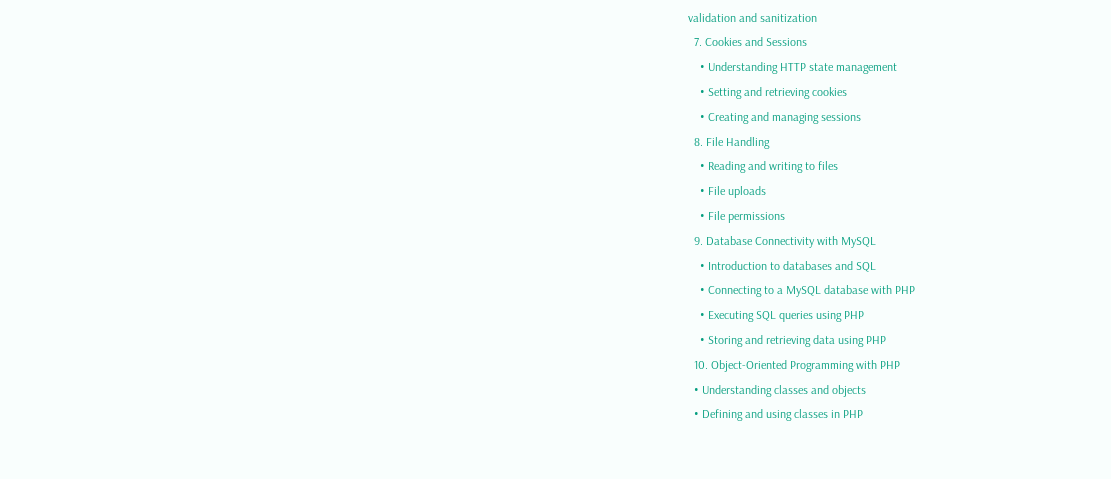validation and sanitization
  7. Cookies and Sessions
    • Understanding HTTP state management
    • Setting and retrieving cookies
    • Creating and managing sessions
  8. File Handling
    • Reading and writing to files
    • File uploads
    • File permissions
  9. Database Connectivity with MySQL
    • Introduction to databases and SQL
    • Connecting to a MySQL database with PHP
    • Executing SQL queries using PHP
    • Storing and retrieving data using PHP
  10. Object-Oriented Programming with PHP
  • Understanding classes and objects
  • Defining and using classes in PHP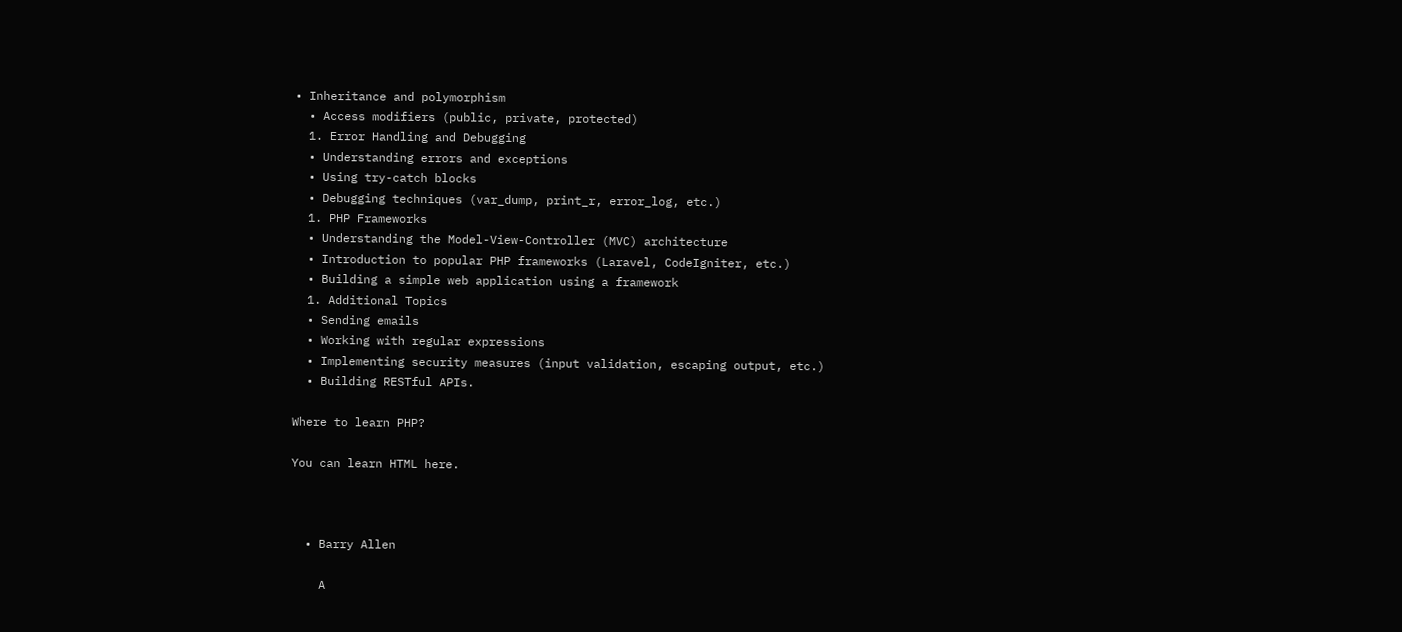• Inheritance and polymorphism
  • Access modifiers (public, private, protected)
  1. Error Handling and Debugging
  • Understanding errors and exceptions
  • Using try-catch blocks
  • Debugging techniques (var_dump, print_r, error_log, etc.)
  1. PHP Frameworks
  • Understanding the Model-View-Controller (MVC) architecture
  • Introduction to popular PHP frameworks (Laravel, CodeIgniter, etc.)
  • Building a simple web application using a framework
  1. Additional Topics
  • Sending emails
  • Working with regular expressions
  • Implementing security measures (input validation, escaping output, etc.)
  • Building RESTful APIs.

Where to learn PHP?

You can learn HTML here.



  • Barry Allen

    A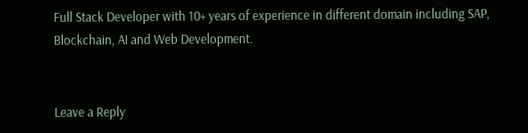Full Stack Developer with 10+ years of experience in different domain including SAP, Blockchain, AI and Web Development.


Leave a Reply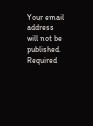Your email address will not be published. Required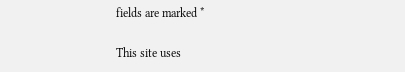fields are marked *

This site uses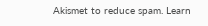Akismet to reduce spam. Learn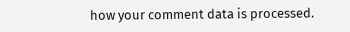how your comment data is processed.